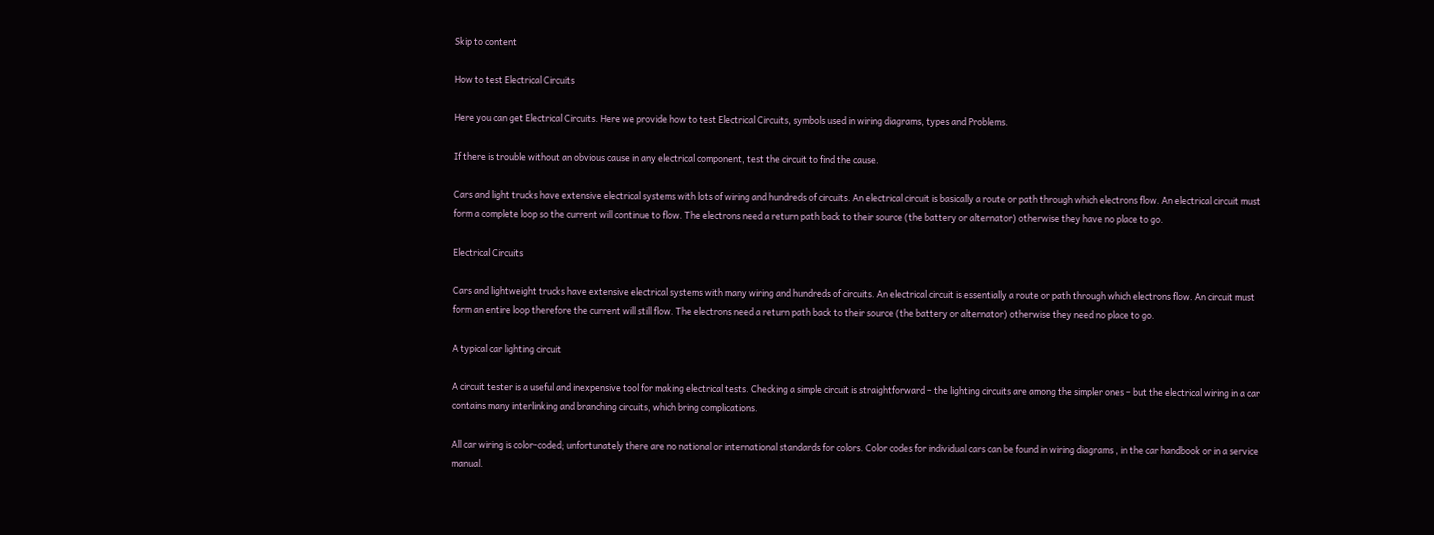Skip to content

How to test Electrical Circuits

Here you can get Electrical Circuits. Here we provide how to test Electrical Circuits, symbols used in wiring diagrams, types and Problems.

If there is trouble without an obvious cause in any electrical component, test the circuit to find the cause.

Cars and light trucks have extensive electrical systems with lots of wiring and hundreds of circuits. An electrical circuit is basically a route or path through which electrons flow. An electrical circuit must form a complete loop so the current will continue to flow. The electrons need a return path back to their source (the battery or alternator) otherwise they have no place to go.

Electrical Circuits

Cars and lightweight trucks have extensive electrical systems with many wiring and hundreds of circuits. An electrical circuit is essentially a route or path through which electrons flow. An circuit must form an entire loop therefore the current will still flow. The electrons need a return path back to their source (the battery or alternator) otherwise they need no place to go.

A typical car lighting circuit

A circuit tester is a useful and inexpensive tool for making electrical tests. Checking a simple circuit is straightforward – the lighting circuits are among the simpler ones – but the electrical wiring in a car contains many interlinking and branching circuits, which bring complications.

All car wiring is color-coded; unfortunately there are no national or international standards for colors. Color codes for individual cars can be found in wiring diagrams , in the car handbook or in a service manual.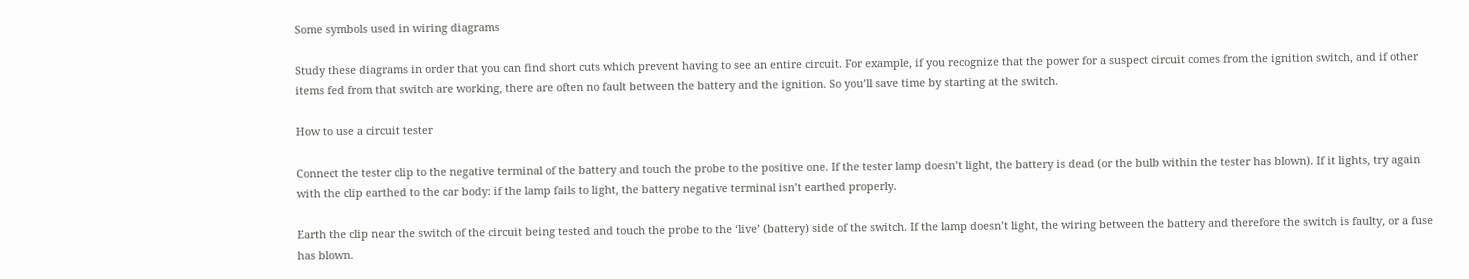Some symbols used in wiring diagrams

Study these diagrams in order that you can find short cuts which prevent having to see an entire circuit. For example, if you recognize that the power for a suspect circuit comes from the ignition switch, and if other items fed from that switch are working, there are often no fault between the battery and the ignition. So you’ll save time by starting at the switch.

How to use a circuit tester

Connect the tester clip to the negative terminal of the battery and touch the probe to the positive one. If the tester lamp doesn’t light, the battery is dead (or the bulb within the tester has blown). If it lights, try again with the clip earthed to the car body: if the lamp fails to light, the battery negative terminal isn’t earthed properly.

Earth the clip near the switch of the circuit being tested and touch the probe to the ‘live’ (battery) side of the switch. If the lamp doesn’t light, the wiring between the battery and therefore the switch is faulty, or a fuse has blown.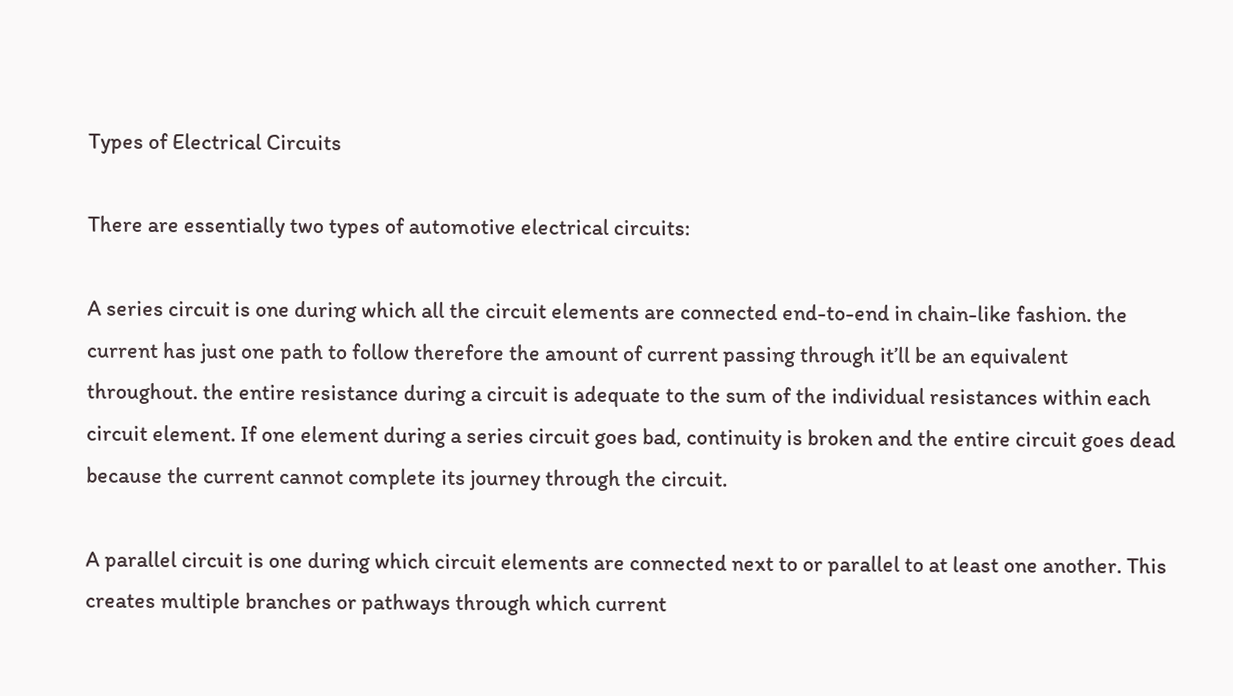Types of Electrical Circuits

There are essentially two types of automotive electrical circuits:

A series circuit is one during which all the circuit elements are connected end-to-end in chain-like fashion. the current has just one path to follow therefore the amount of current passing through it’ll be an equivalent throughout. the entire resistance during a circuit is adequate to the sum of the individual resistances within each circuit element. If one element during a series circuit goes bad, continuity is broken and the entire circuit goes dead because the current cannot complete its journey through the circuit.

A parallel circuit is one during which circuit elements are connected next to or parallel to at least one another. This creates multiple branches or pathways through which current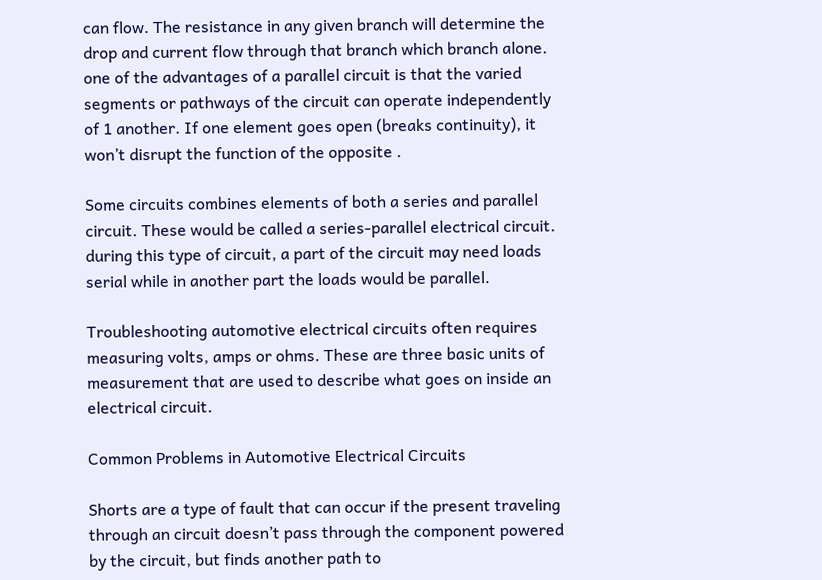can flow. The resistance in any given branch will determine the drop and current flow through that branch which branch alone. one of the advantages of a parallel circuit is that the varied segments or pathways of the circuit can operate independently of 1 another. If one element goes open (breaks continuity), it won’t disrupt the function of the opposite .

Some circuits combines elements of both a series and parallel circuit. These would be called a series-parallel electrical circuit. during this type of circuit, a part of the circuit may need loads serial while in another part the loads would be parallel.

Troubleshooting automotive electrical circuits often requires measuring volts, amps or ohms. These are three basic units of measurement that are used to describe what goes on inside an electrical circuit.

Common Problems in Automotive Electrical Circuits

Shorts are a type of fault that can occur if the present traveling through an circuit doesn’t pass through the component powered by the circuit, but finds another path to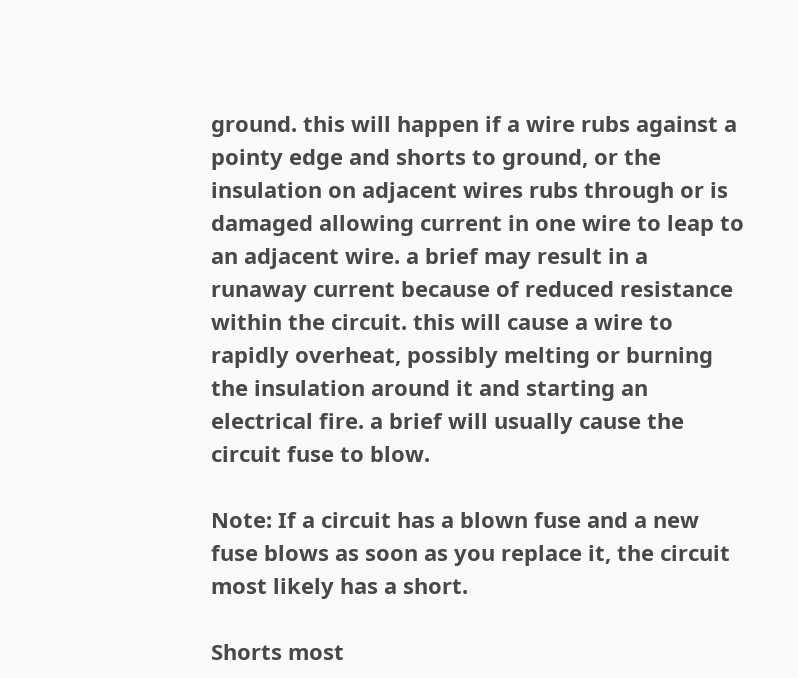ground. this will happen if a wire rubs against a pointy edge and shorts to ground, or the insulation on adjacent wires rubs through or is damaged allowing current in one wire to leap to an adjacent wire. a brief may result in a runaway current because of reduced resistance within the circuit. this will cause a wire to rapidly overheat, possibly melting or burning the insulation around it and starting an electrical fire. a brief will usually cause the circuit fuse to blow.

Note: If a circuit has a blown fuse and a new fuse blows as soon as you replace it, the circuit most likely has a short.

Shorts most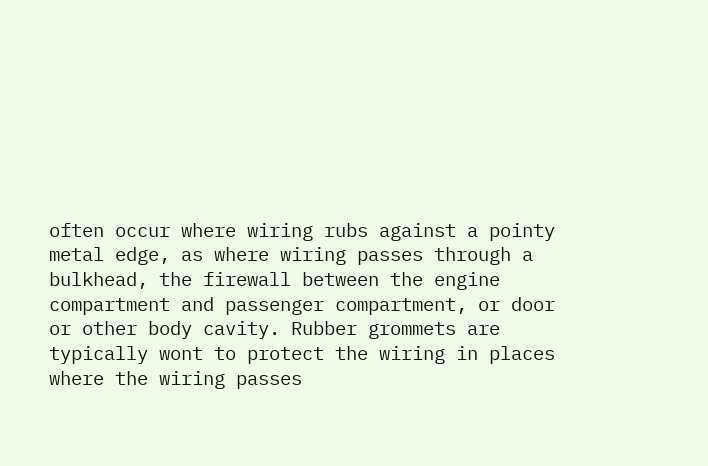often occur where wiring rubs against a pointy metal edge, as where wiring passes through a bulkhead, the firewall between the engine compartment and passenger compartment, or door or other body cavity. Rubber grommets are typically wont to protect the wiring in places where the wiring passes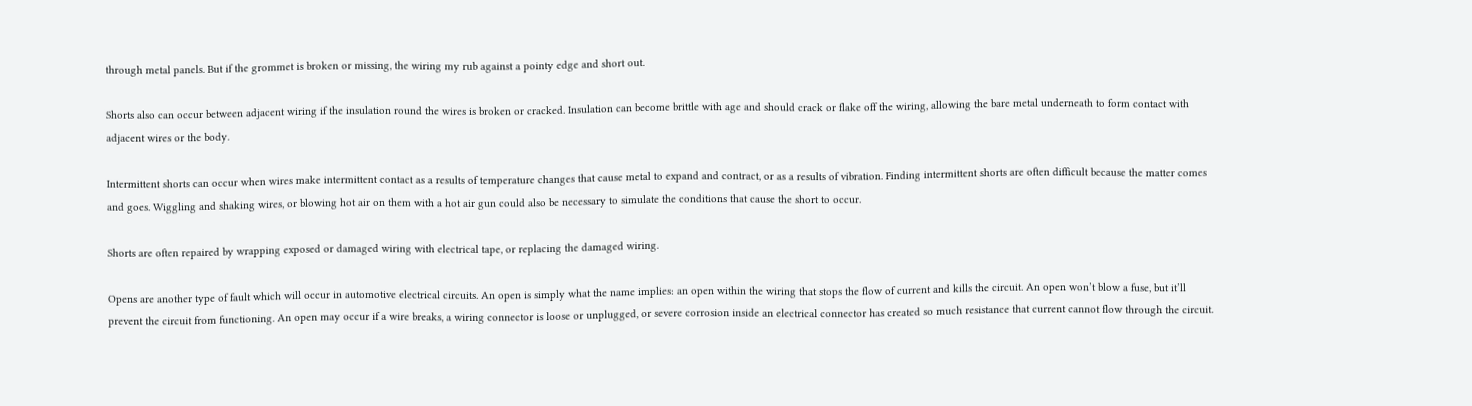through metal panels. But if the grommet is broken or missing, the wiring my rub against a pointy edge and short out.

Shorts also can occur between adjacent wiring if the insulation round the wires is broken or cracked. Insulation can become brittle with age and should crack or flake off the wiring, allowing the bare metal underneath to form contact with adjacent wires or the body.

Intermittent shorts can occur when wires make intermittent contact as a results of temperature changes that cause metal to expand and contract, or as a results of vibration. Finding intermittent shorts are often difficult because the matter comes and goes. Wiggling and shaking wires, or blowing hot air on them with a hot air gun could also be necessary to simulate the conditions that cause the short to occur.

Shorts are often repaired by wrapping exposed or damaged wiring with electrical tape, or replacing the damaged wiring.

Opens are another type of fault which will occur in automotive electrical circuits. An open is simply what the name implies: an open within the wiring that stops the flow of current and kills the circuit. An open won’t blow a fuse, but it’ll prevent the circuit from functioning. An open may occur if a wire breaks, a wiring connector is loose or unplugged, or severe corrosion inside an electrical connector has created so much resistance that current cannot flow through the circuit.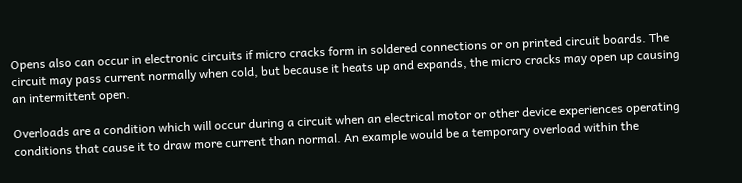Opens also can occur in electronic circuits if micro cracks form in soldered connections or on printed circuit boards. The circuit may pass current normally when cold, but because it heats up and expands, the micro cracks may open up causing an intermittent open.

Overloads are a condition which will occur during a circuit when an electrical motor or other device experiences operating conditions that cause it to draw more current than normal. An example would be a temporary overload within the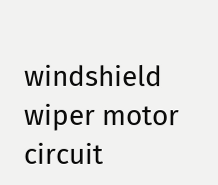windshield wiper motor circuit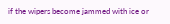if the wipers become jammed with ice or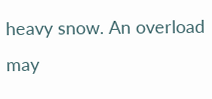heavy snow. An overload may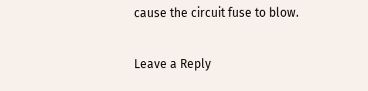cause the circuit fuse to blow.

Leave a Reply